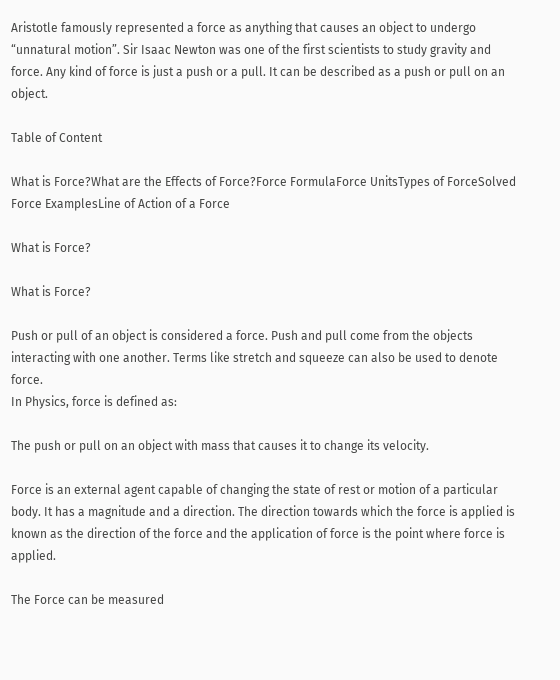Aristotle famously represented a force as anything that causes an object to undergo “unnatural motion”. Sir Isaac Newton was one of the first scientists to study gravity and force. Any kind of force is just a push or a pull. It can be described as a push or pull on an object.

Table of Content

What is Force?What are the Effects of Force?Force FormulaForce UnitsTypes of ForceSolved Force ExamplesLine of Action of a Force

What is Force?

What is Force?

Push or pull of an object is considered a force. Push and pull come from the objects interacting with one another. Terms like stretch and squeeze can also be used to denote force.
In Physics, force is defined as:

The push or pull on an object with mass that causes it to change its velocity.

Force is an external agent capable of changing the state of rest or motion of a particular body. It has a magnitude and a direction. The direction towards which the force is applied is known as the direction of the force and the application of force is the point where force is applied.

The Force can be measured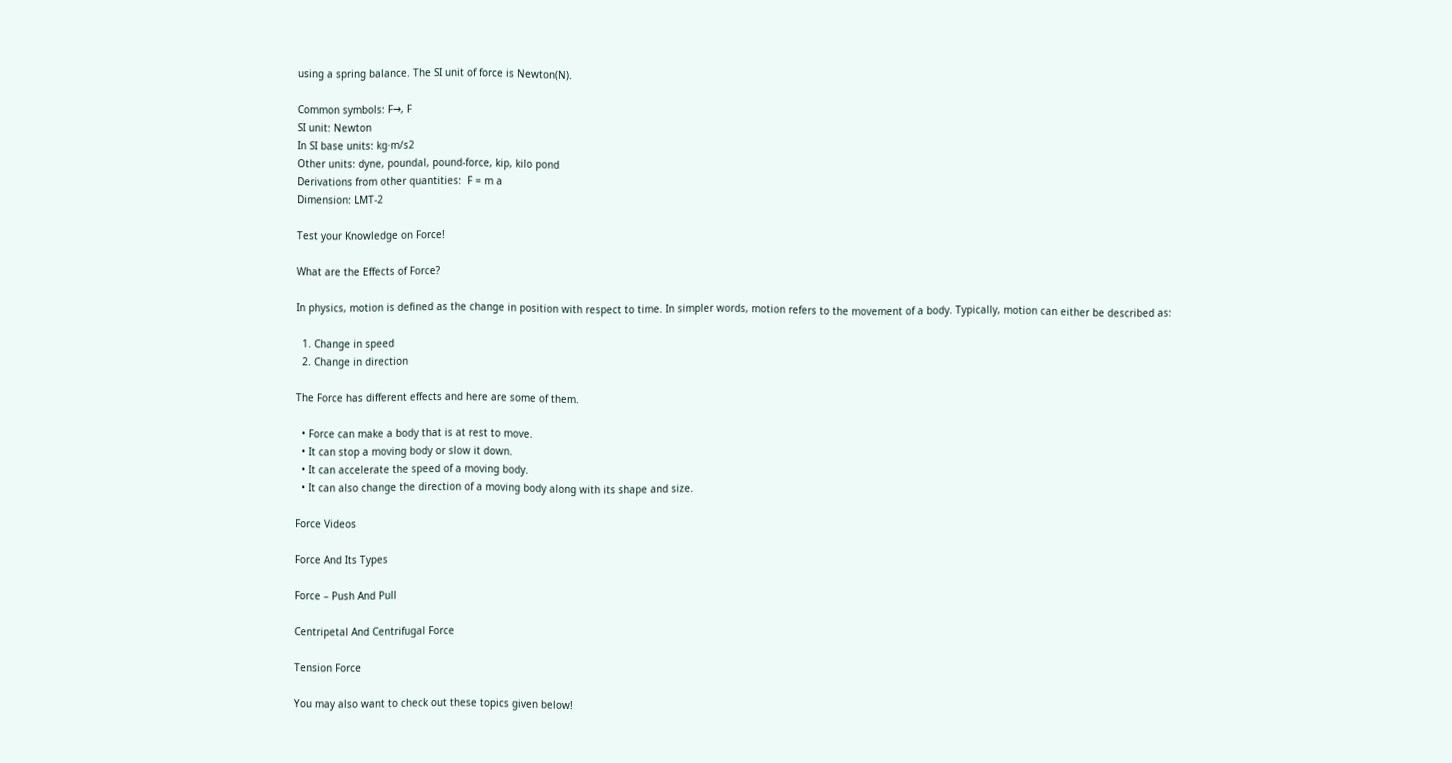using a spring balance. The SI unit of force is Newton(N).

Common symbols: F→, F
SI unit: Newton
In SI base units: kg·m/s2
Other units: dyne, poundal, pound-force, kip, kilo pond
Derivations from other quantities:  F = m a
Dimension: LMT-2

Test your Knowledge on Force!

What are the Effects of Force?

In physics, motion is defined as the change in position with respect to time. In simpler words, motion refers to the movement of a body. Typically, motion can either be described as:

  1. Change in speed
  2. Change in direction

The Force has different effects and here are some of them.

  • Force can make a body that is at rest to move.
  • It can stop a moving body or slow it down.
  • It can accelerate the speed of a moving body.
  • It can also change the direction of a moving body along with its shape and size.

Force Videos

Force And Its Types

Force – Push And Pull

Centripetal And Centrifugal Force

Tension Force

You may also want to check out these topics given below!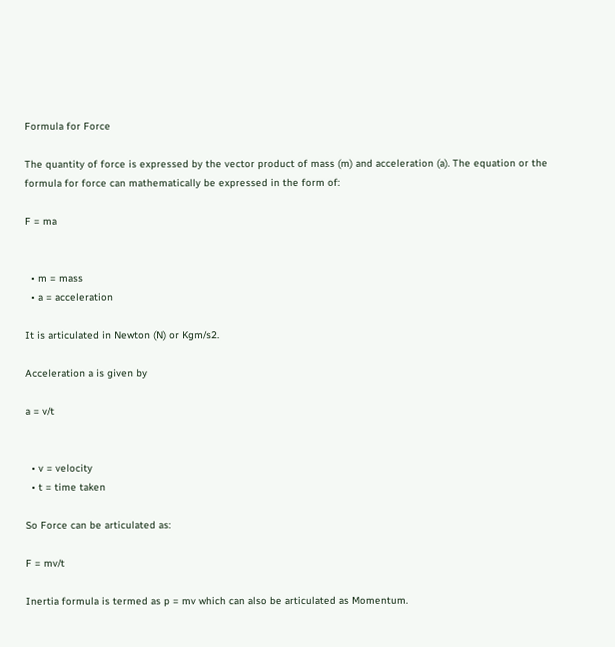Formula for Force

The quantity of force is expressed by the vector product of mass (m) and acceleration (a). The equation or the formula for force can mathematically be expressed in the form of:

F = ma


  • m = mass
  • a = acceleration

It is articulated in Newton (N) or Kgm/s2.

Acceleration a is given by

a = v/t


  • v = velocity
  • t = time taken

So Force can be articulated as:

F = mv/t

Inertia formula is termed as p = mv which can also be articulated as Momentum.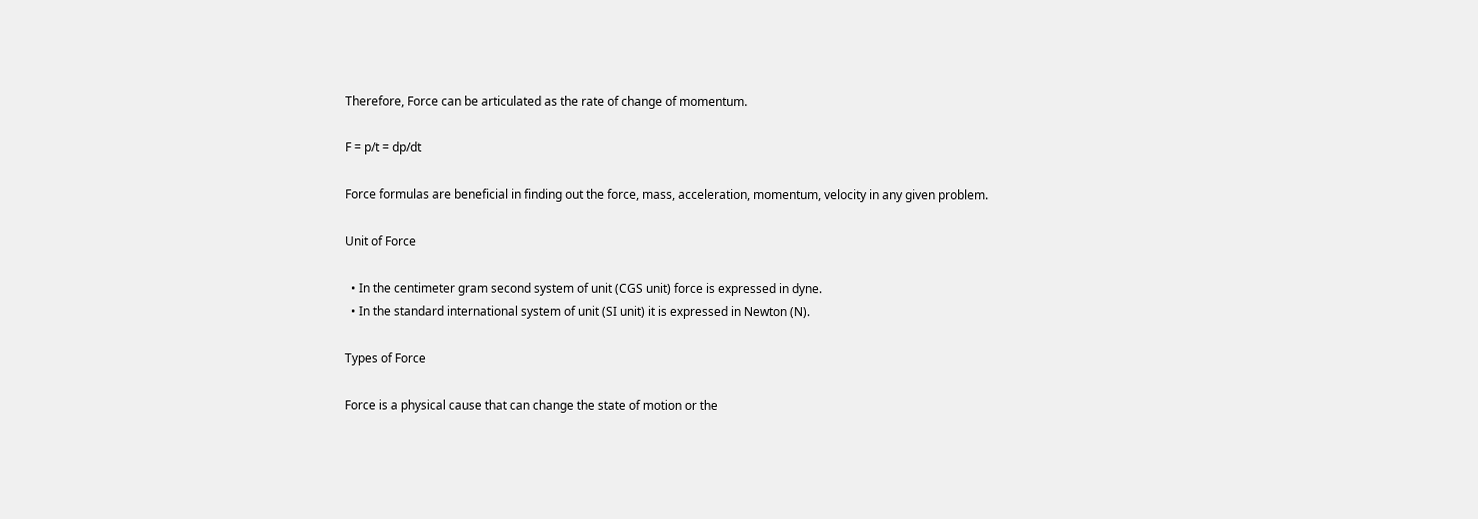Therefore, Force can be articulated as the rate of change of momentum.

F = p/t = dp/dt

Force formulas are beneficial in finding out the force, mass, acceleration, momentum, velocity in any given problem.

Unit of Force

  • In the centimeter gram second system of unit (CGS unit) force is expressed in dyne.
  • In the standard international system of unit (SI unit) it is expressed in Newton (N).

Types of Force

Force is a physical cause that can change the state of motion or the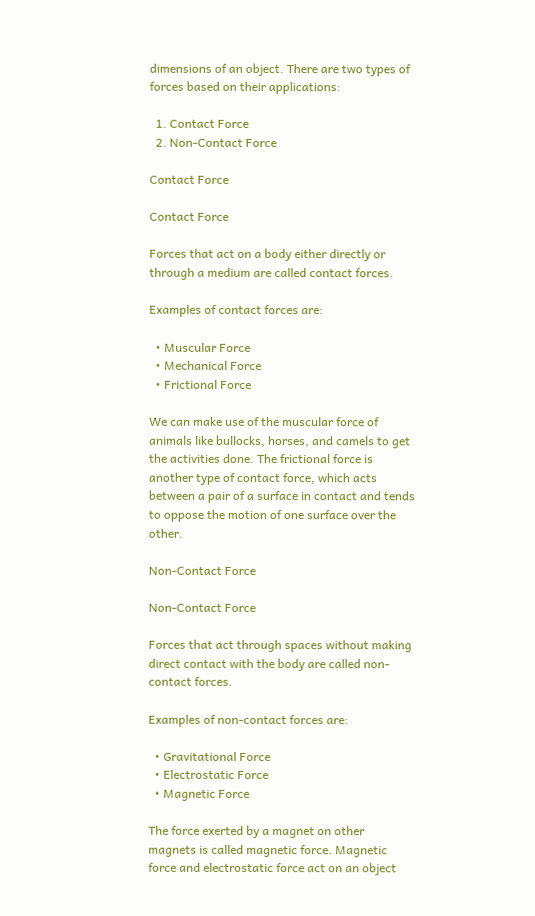dimensions of an object. There are two types of forces based on their applications:

  1. Contact Force
  2. Non-Contact Force

Contact Force

Contact Force

Forces that act on a body either directly or through a medium are called contact forces.

Examples of contact forces are:

  • Muscular Force
  • Mechanical Force
  • Frictional Force

We can make use of the muscular force of animals like bullocks, horses, and camels to get the activities done. The frictional force is another type of contact force, which acts between a pair of a surface in contact and tends to oppose the motion of one surface over the other.

Non-Contact Force

Non-Contact Force

Forces that act through spaces without making direct contact with the body are called non-contact forces.

Examples of non-contact forces are:

  • Gravitational Force
  • Electrostatic Force
  • Magnetic Force

The force exerted by a magnet on other magnets is called magnetic force. Magnetic force and electrostatic force act on an object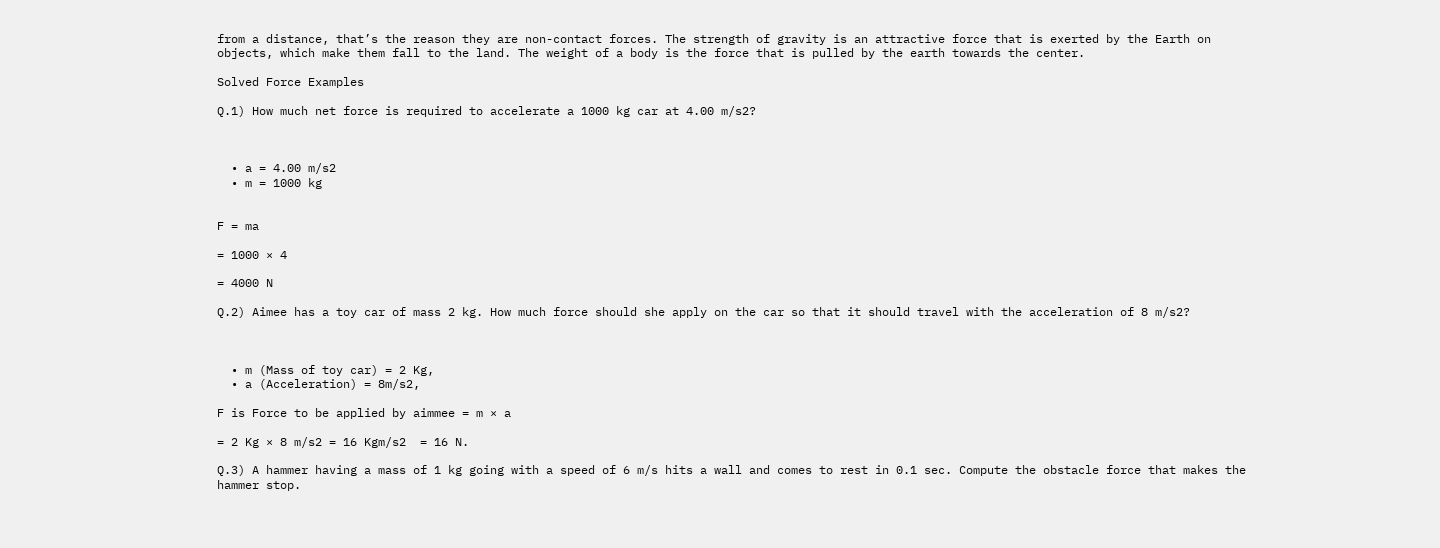from a distance, that’s the reason they are non-contact forces. The strength of gravity is an attractive force that is exerted by the Earth on objects, which make them fall to the land. The weight of a body is the force that is pulled by the earth towards the center.

Solved Force Examples

Q.1) How much net force is required to accelerate a 1000 kg car at 4.00 m/s2?



  • a = 4.00 m/s2
  • m = 1000 kg


F = ma

= 1000 × 4

= 4000 N

Q.2) Aimee has a toy car of mass 2 kg. How much force should she apply on the car so that it should travel with the acceleration of 8 m/s2?



  • m (Mass of toy car) = 2 Kg,
  • a (Acceleration) = 8m/s2,

F is Force to be applied by aimmee = m × a

= 2 Kg × 8 m/s2 = 16 Kgm/s2  = 16 N.

Q.3) A hammer having a mass of 1 kg going with a speed of 6 m/s hits a wall and comes to rest in 0.1 sec. Compute the obstacle force that makes the hammer stop.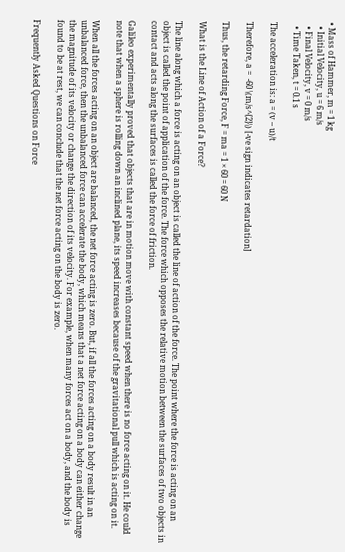• Mass of Hammer, m = 1 kg
  • Initial Velocity, u = 6 m/s
  • Final Velocity, v = 0 m/s
  • Time Taken, t = 0.1 s

The acceleration is: a = (v – u)/t

Therefore, a =  -60 \(m/s^{2}\) [-ve sign indicates retardation]

Thus, the retarding Force, F = ma = 1 × 60 = 60 N

What is the Line of Action of a Force?

The line along which a force is acting on an object is called the line of action of the force. The point where the force is acting on an object is called the point of application of the force. The force which opposes the relative motion between the surfaces of two objects in contact and acts along the surfaces is called the force of friction.

Galileo experimentally proved that objects that are in motion move with constant speed when there is no force acting on it. He could note that when a sphere is rolling down an inclined plane, its speed increases because of the gravitational pull which is acting on it.

When all the forces acting on an object are balanced, the net force acting is zero. But, if all the forces acting on a body result in an unbalanced force, then the unbalanced force can accelerate the body, which means that a net force acting on a body can either change the magnitude of its velocity or change the direction of its velocity. For example, when many forces act on a body, and the body is found to be at rest, we can conclude that the net force acting on the body is zero.

Frequently Asked Questions on Force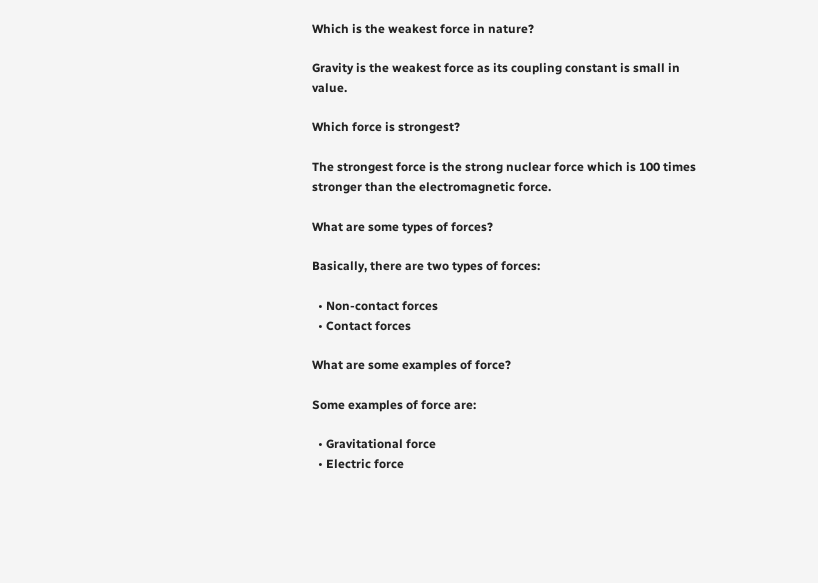Which is the weakest force in nature?

Gravity is the weakest force as its coupling constant is small in value.

Which force is strongest?

The strongest force is the strong nuclear force which is 100 times stronger than the electromagnetic force.

What are some types of forces?

Basically, there are two types of forces:

  • Non-contact forces
  • Contact forces

What are some examples of force?

Some examples of force are:

  • Gravitational force
  • Electric force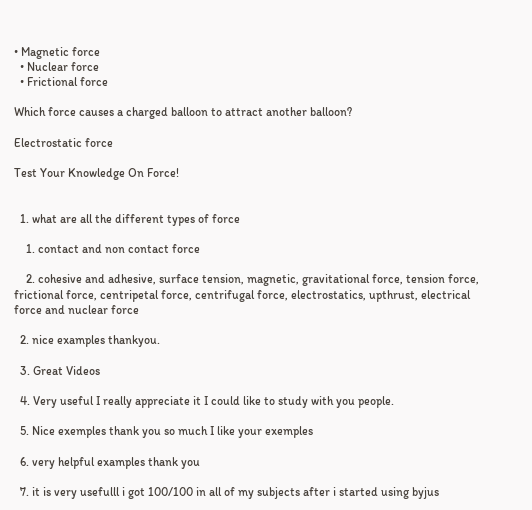• Magnetic force
  • Nuclear force
  • Frictional force

Which force causes a charged balloon to attract another balloon?

Electrostatic force

Test Your Knowledge On Force!


  1. what are all the different types of force

    1. contact and non contact force

    2. cohesive and adhesive, surface tension, magnetic, gravitational force, tension force, frictional force, centripetal force, centrifugal force, electrostatics, upthrust, electrical force and nuclear force

  2. nice examples thankyou.

  3. Great Videos

  4. Very useful I really appreciate it I could like to study with you people.

  5. Nice exemples thank you so much I like your exemples

  6. very helpful examples thank you

  7. it is very usefulll i got 100/100 in all of my subjects after i started using byjus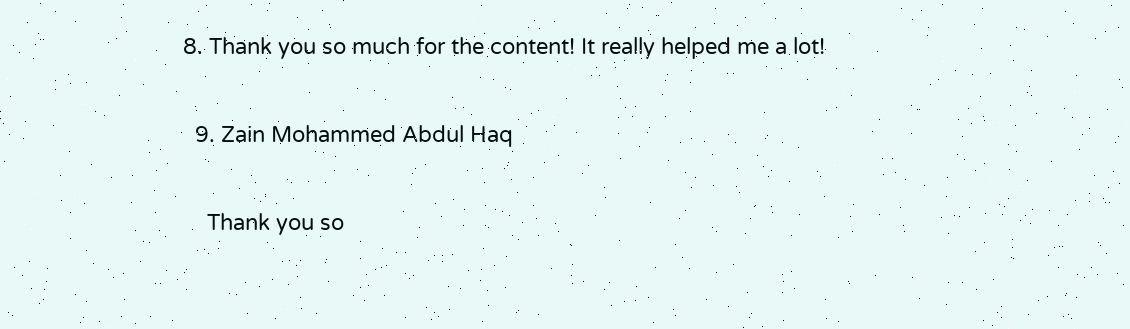8. Thank you so much for the content! It really helped me a lot!

  9. Zain Mohammed Abdul Haq

    Thank you so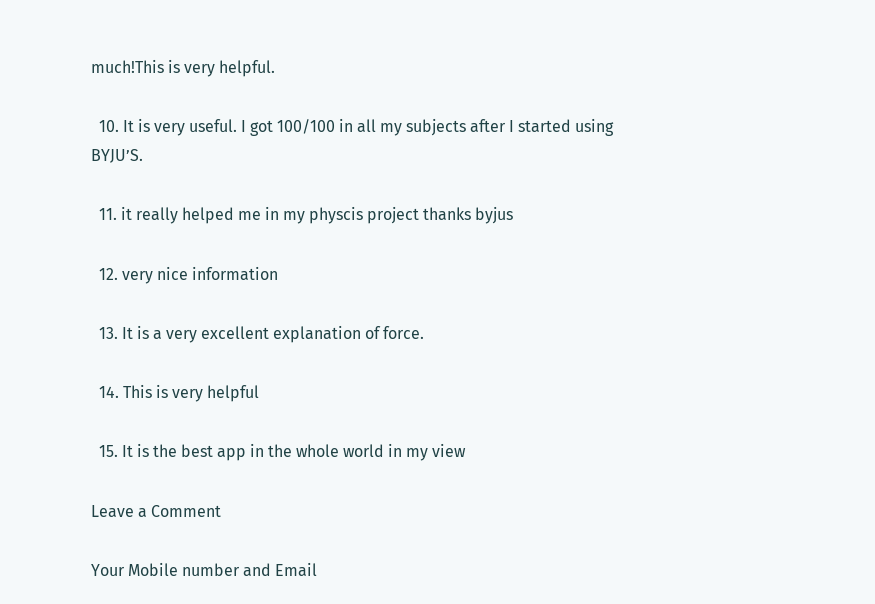much!This is very helpful.

  10. It is very useful. I got 100/100 in all my subjects after I started using BYJU’S.

  11. it really helped me in my physcis project thanks byjus

  12. very nice information

  13. It is a very excellent explanation of force.

  14. This is very helpful

  15. It is the best app in the whole world in my view

Leave a Comment

Your Mobile number and Email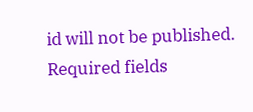id will not be published. Required fields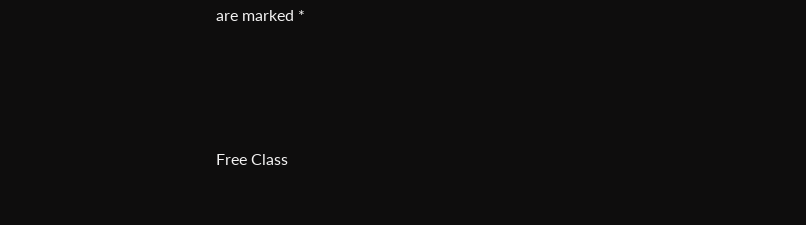are marked *




Free Class